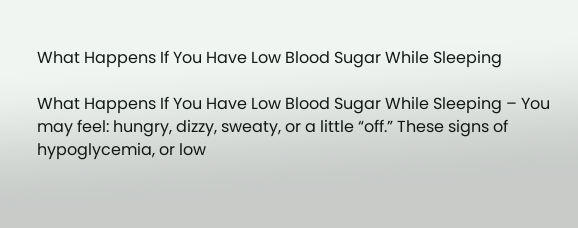What Happens If You Have Low Blood Sugar While Sleeping

What Happens If You Have Low Blood Sugar While Sleeping – You may feel: hungry, dizzy, sweaty, or a little “off.” These signs of hypoglycemia, or low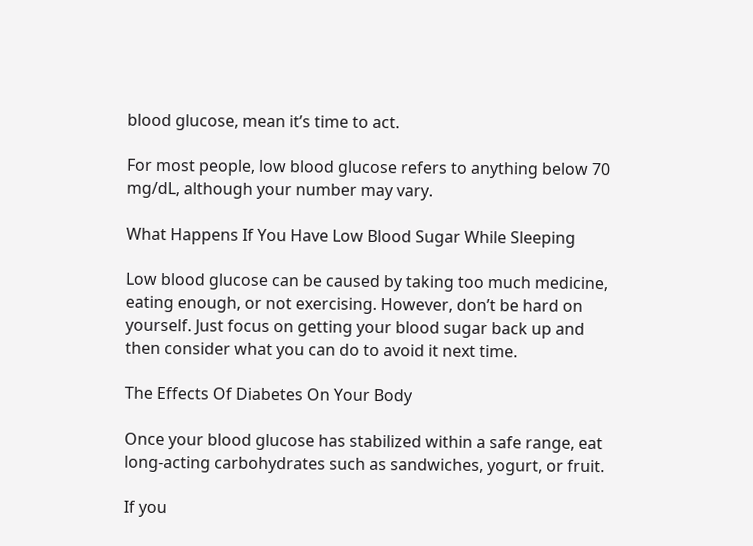blood glucose, mean it’s time to act.

For most people, low blood glucose refers to anything below 70 mg/dL, although your number may vary.

What Happens If You Have Low Blood Sugar While Sleeping

Low blood glucose can be caused by taking too much medicine, eating enough, or not exercising. However, don’t be hard on yourself. Just focus on getting your blood sugar back up and then consider what you can do to avoid it next time.

The Effects Of Diabetes On Your Body

Once your blood glucose has stabilized within a safe range, eat long-acting carbohydrates such as sandwiches, yogurt, or fruit.

If you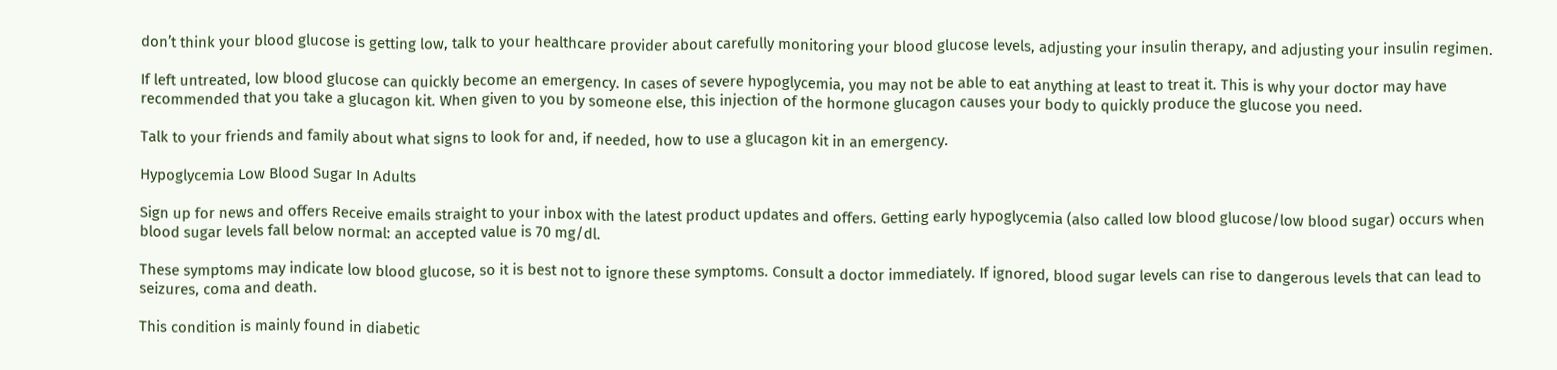don’t think your blood glucose is getting low, talk to your healthcare provider about carefully monitoring your blood glucose levels, adjusting your insulin therapy, and adjusting your insulin regimen.

If left untreated, low blood glucose can quickly become an emergency. In cases of severe hypoglycemia, you may not be able to eat anything at least to treat it. This is why your doctor may have recommended that you take a glucagon kit. When given to you by someone else, this injection of the hormone glucagon causes your body to quickly produce the glucose you need.

Talk to your friends and family about what signs to look for and, if needed, how to use a glucagon kit in an emergency.

Hypoglycemia Low Blood Sugar In Adults

Sign up for news and offers Receive emails straight to your inbox with the latest product updates and offers. Getting early hypoglycemia (also called low blood glucose/low blood sugar) occurs when blood sugar levels fall below normal: an accepted value is 70 mg/dl.

These symptoms may indicate low blood glucose, so it is best not to ignore these symptoms. Consult a doctor immediately. If ignored, blood sugar levels can rise to dangerous levels that can lead to seizures, coma and death.

This condition is mainly found in diabetic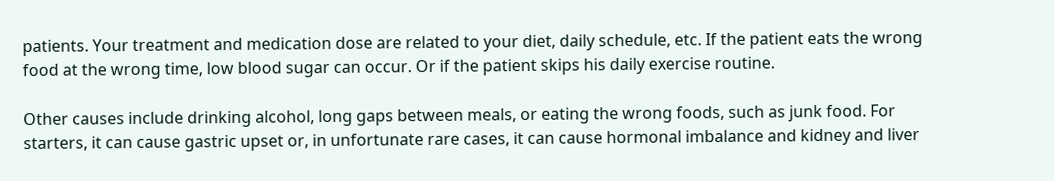patients. Your treatment and medication dose are related to your diet, daily schedule, etc. If the patient eats the wrong food at the wrong time, low blood sugar can occur. Or if the patient skips his daily exercise routine.

Other causes include drinking alcohol, long gaps between meals, or eating the wrong foods, such as junk food. For starters, it can cause gastric upset or, in unfortunate rare cases, it can cause hormonal imbalance and kidney and liver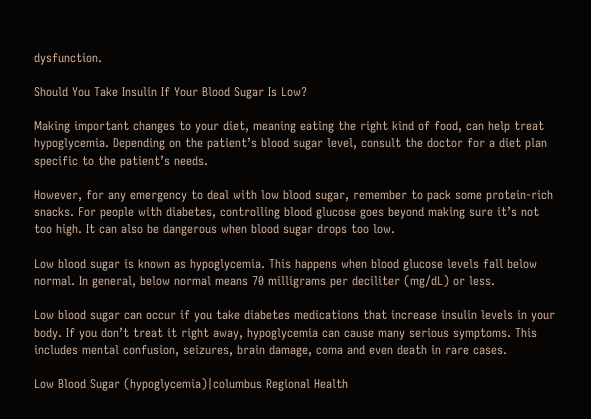dysfunction.

Should You Take Insulin If Your Blood Sugar Is Low?

Making important changes to your diet, meaning eating the right kind of food, can help treat hypoglycemia. Depending on the patient’s blood sugar level, consult the doctor for a diet plan specific to the patient’s needs.

However, for any emergency to deal with low blood sugar, remember to pack some protein-rich snacks. For people with diabetes, controlling blood glucose goes beyond making sure it’s not too high. It can also be dangerous when blood sugar drops too low.

Low blood sugar is known as hypoglycemia. This happens when blood glucose levels fall below normal. In general, below normal means 70 milligrams per deciliter (mg/dL) or less.

Low blood sugar can occur if you take diabetes medications that increase insulin levels in your body. If you don’t treat it right away, hypoglycemia can cause many serious symptoms. This includes mental confusion, seizures, brain damage, coma and even death in rare cases.

Low Blood Sugar (hypoglycemia)|columbus Regional Health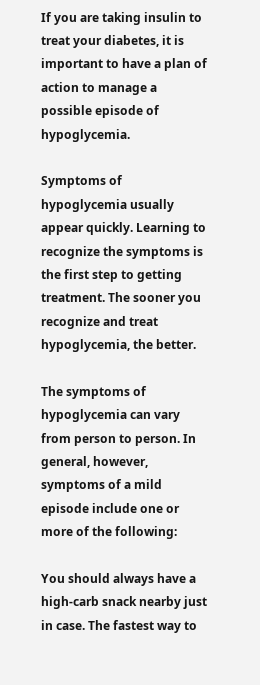If you are taking insulin to treat your diabetes, it is important to have a plan of action to manage a possible episode of hypoglycemia.

Symptoms of hypoglycemia usually appear quickly. Learning to recognize the symptoms is the first step to getting treatment. The sooner you recognize and treat hypoglycemia, the better.

The symptoms of hypoglycemia can vary from person to person. In general, however, symptoms of a mild episode include one or more of the following:

You should always have a high-carb snack nearby just in case. The fastest way to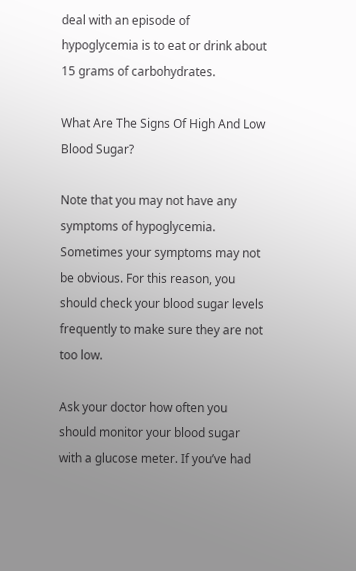deal with an episode of hypoglycemia is to eat or drink about 15 grams of carbohydrates.

What Are The Signs Of High And Low Blood Sugar?

Note that you may not have any symptoms of hypoglycemia. Sometimes your symptoms may not be obvious. For this reason, you should check your blood sugar levels frequently to make sure they are not too low.

Ask your doctor how often you should monitor your blood sugar with a glucose meter. If you’ve had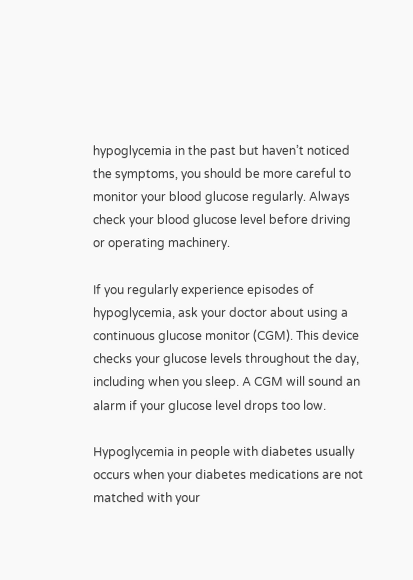hypoglycemia in the past but haven’t noticed the symptoms, you should be more careful to monitor your blood glucose regularly. Always check your blood glucose level before driving or operating machinery.

If you regularly experience episodes of hypoglycemia, ask your doctor about using a continuous glucose monitor (CGM). This device checks your glucose levels throughout the day, including when you sleep. A CGM will sound an alarm if your glucose level drops too low.

Hypoglycemia in people with diabetes usually occurs when your diabetes medications are not matched with your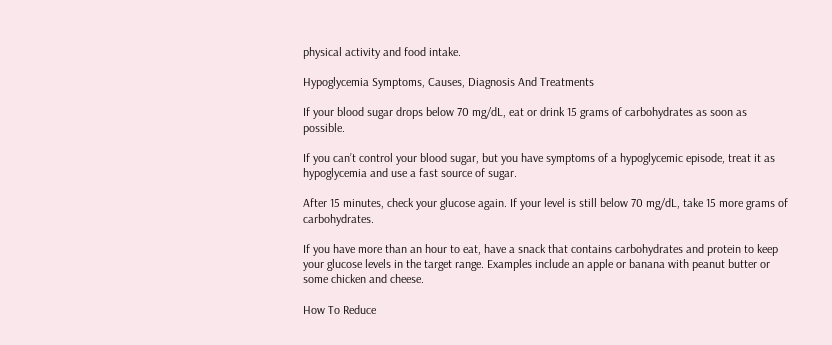physical activity and food intake.

Hypoglycemia Symptoms, Causes, Diagnosis And Treatments

If your blood sugar drops below 70 mg/dL, eat or drink 15 grams of carbohydrates as soon as possible.

If you can’t control your blood sugar, but you have symptoms of a hypoglycemic episode, treat it as hypoglycemia and use a fast source of sugar.

After 15 minutes, check your glucose again. If your level is still below 70 mg/dL, take 15 more grams of carbohydrates.

If you have more than an hour to eat, have a snack that contains carbohydrates and protein to keep your glucose levels in the target range. Examples include an apple or banana with peanut butter or some chicken and cheese.

How To Reduce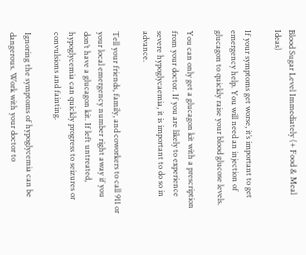Blood Sugar Level Immediately (+ Food & Meal Ideas)

If your symptoms get worse, it’s important to get emergency help. You will need an injection of glucagon to quickly raise your blood glucose levels.

You can only get a glucagon kit with a prescription from your doctor. If you are likely to experience severe hypoglycaemia, it is important to do so in advance.

Tell your friends, family, and coworkers to call 911 or your local emergency number right away if you don’t have a glucagon kit. If left untreated, hypoglycemia can quickly progress to seizures or convulsions and fainting.

Ignoring the symptoms of hypoglycemia can be dangerous. Work with your doctor to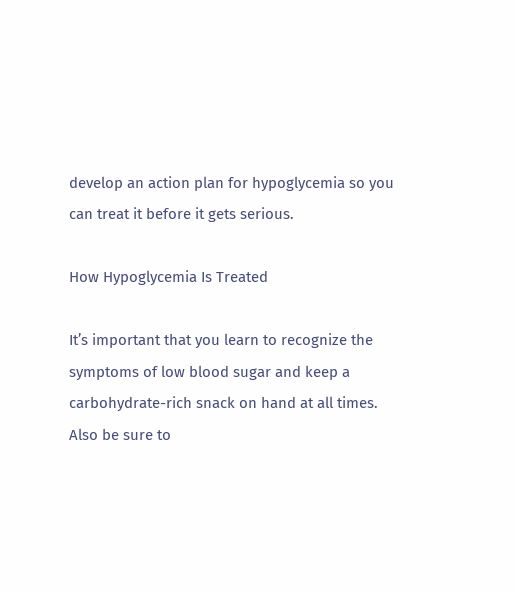develop an action plan for hypoglycemia so you can treat it before it gets serious.

How Hypoglycemia Is Treated

It’s important that you learn to recognize the symptoms of low blood sugar and keep a carbohydrate-rich snack on hand at all times. Also be sure to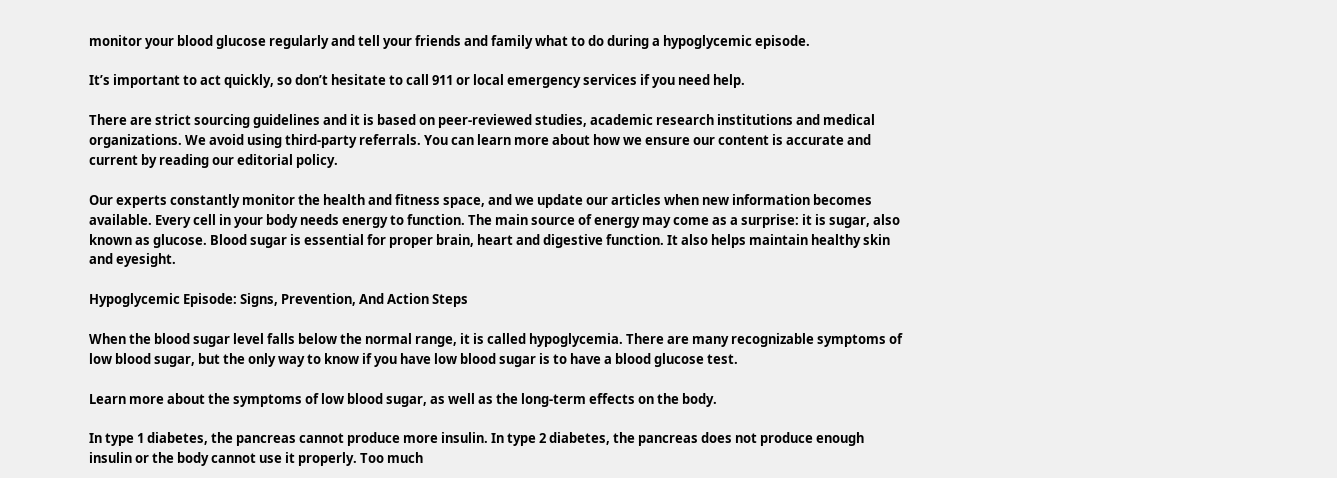monitor your blood glucose regularly and tell your friends and family what to do during a hypoglycemic episode.

It’s important to act quickly, so don’t hesitate to call 911 or local emergency services if you need help.

There are strict sourcing guidelines and it is based on peer-reviewed studies, academic research institutions and medical organizations. We avoid using third-party referrals. You can learn more about how we ensure our content is accurate and current by reading our editorial policy.

Our experts constantly monitor the health and fitness space, and we update our articles when new information becomes available. Every cell in your body needs energy to function. The main source of energy may come as a surprise: it is sugar, also known as glucose. Blood sugar is essential for proper brain, heart and digestive function. It also helps maintain healthy skin and eyesight.

Hypoglycemic Episode: Signs, Prevention, And Action Steps

When the blood sugar level falls below the normal range, it is called hypoglycemia. There are many recognizable symptoms of low blood sugar, but the only way to know if you have low blood sugar is to have a blood glucose test.

Learn more about the symptoms of low blood sugar, as well as the long-term effects on the body.

In type 1 diabetes, the pancreas cannot produce more insulin. In type 2 diabetes, the pancreas does not produce enough insulin or the body cannot use it properly. Too much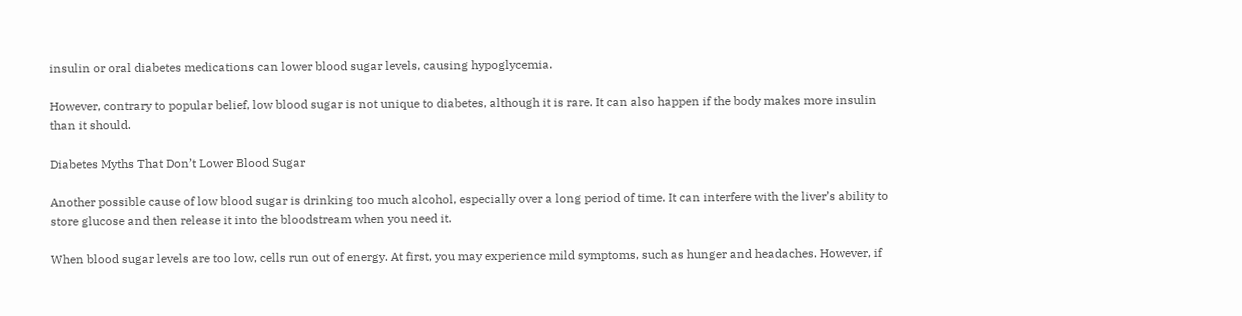insulin or oral diabetes medications can lower blood sugar levels, causing hypoglycemia.

However, contrary to popular belief, low blood sugar is not unique to diabetes, although it is rare. It can also happen if the body makes more insulin than it should.

Diabetes Myths That Don’t Lower Blood Sugar

Another possible cause of low blood sugar is drinking too much alcohol, especially over a long period of time. It can interfere with the liver’s ability to store glucose and then release it into the bloodstream when you need it.

When blood sugar levels are too low, cells run out of energy. At first, you may experience mild symptoms, such as hunger and headaches. However, if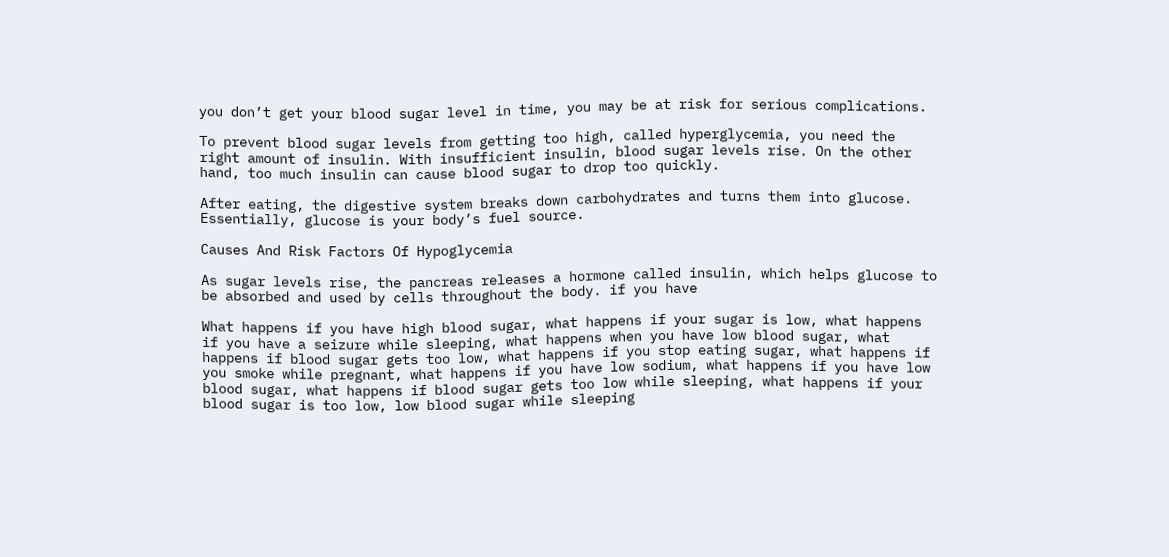you don’t get your blood sugar level in time, you may be at risk for serious complications.

To prevent blood sugar levels from getting too high, called hyperglycemia, you need the right amount of insulin. With insufficient insulin, blood sugar levels rise. On the other hand, too much insulin can cause blood sugar to drop too quickly.

After eating, the digestive system breaks down carbohydrates and turns them into glucose. Essentially, glucose is your body’s fuel source.

Causes And Risk Factors Of Hypoglycemia

As sugar levels rise, the pancreas releases a hormone called insulin, which helps glucose to be absorbed and used by cells throughout the body. if you have

What happens if you have high blood sugar, what happens if your sugar is low, what happens if you have a seizure while sleeping, what happens when you have low blood sugar, what happens if blood sugar gets too low, what happens if you stop eating sugar, what happens if you smoke while pregnant, what happens if you have low sodium, what happens if you have low blood sugar, what happens if blood sugar gets too low while sleeping, what happens if your blood sugar is too low, low blood sugar while sleeping